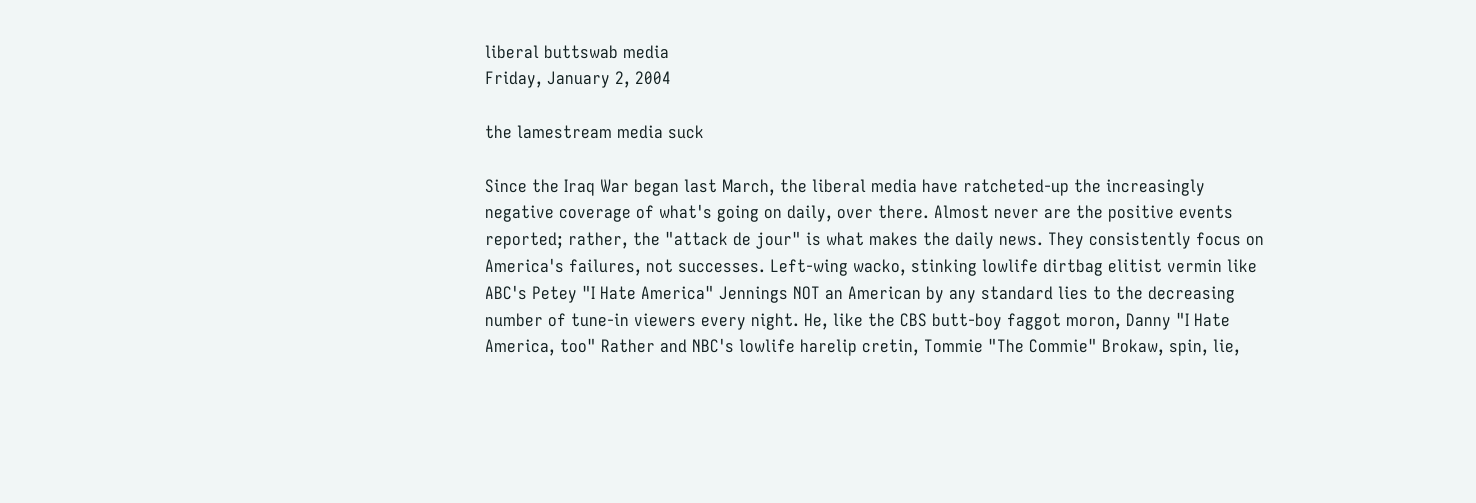liberal buttswab media
Friday, January 2, 2004

the lamestream media suck

Since the Iraq War began last March, the liberal media have ratcheted-up the increasingly negative coverage of what's going on daily, over there. Almost never are the positive events reported; rather, the "attack de jour" is what makes the daily news. They consistently focus on America's failures, not successes. Left-wing wacko, stinking lowlife dirtbag elitist vermin like ABC's Petey "I Hate America" Jennings NOT an American by any standard lies to the decreasing number of tune-in viewers every night. He, like the CBS butt-boy faggot moron, Danny "I Hate America, too" Rather and NBC's lowlife harelip cretin, Tommie "The Commie" Brokaw, spin, lie,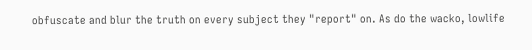obfuscate and blur the truth on every subject they "report" on. As do the wacko, lowlife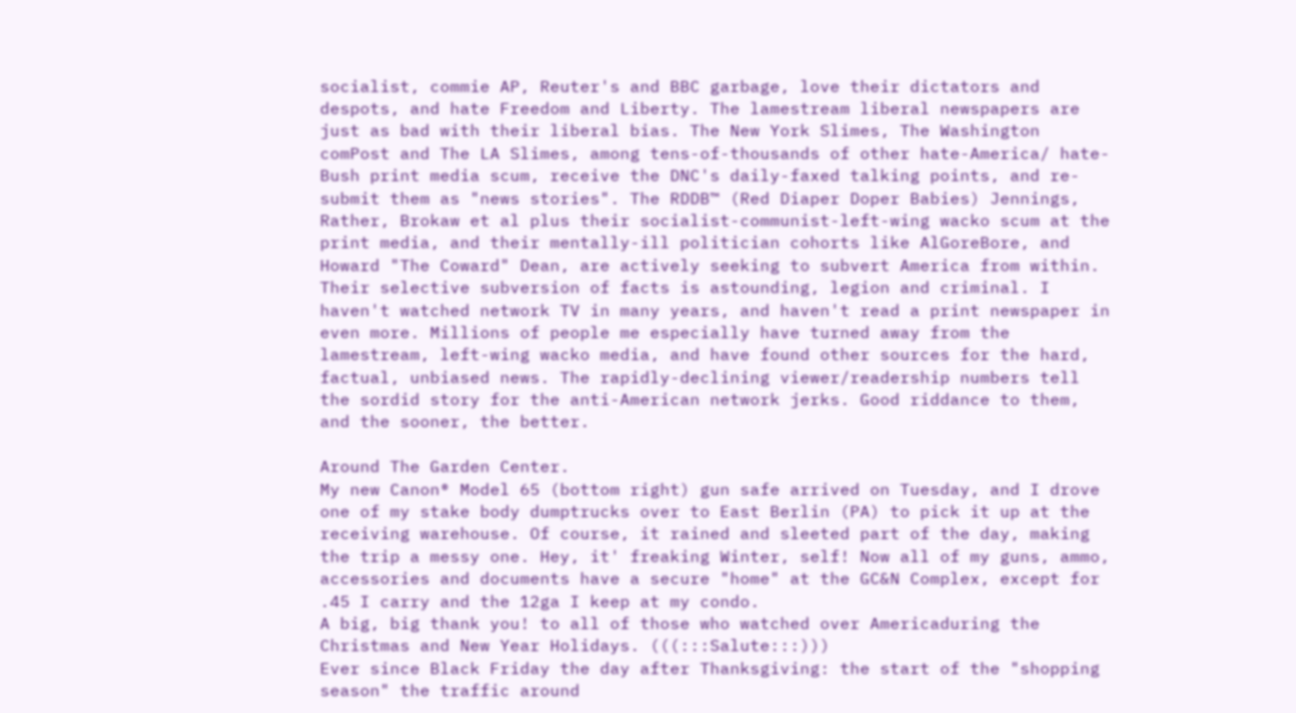socialist, commie AP, Reuter's and BBC garbage, love their dictators and despots, and hate Freedom and Liberty. The lamestream liberal newspapers are just as bad with their liberal bias. The New York Slimes, The Washington comPost and The LA Slimes, among tens-of-thousands of other hate-America/ hate-Bush print media scum, receive the DNC's daily-faxed talking points, and re-submit them as "news stories". The RDDB™ (Red Diaper Doper Babies) Jennings, Rather, Brokaw et al plus their socialist-communist-left-wing wacko scum at the print media, and their mentally-ill politician cohorts like AlGoreBore, and Howard "The Coward" Dean, are actively seeking to subvert America from within. Their selective subversion of facts is astounding, legion and criminal. I haven't watched network TV in many years, and haven't read a print newspaper in even more. Millions of people me especially have turned away from the lamestream, left-wing wacko media, and have found other sources for the hard, factual, unbiased news. The rapidly-declining viewer/readership numbers tell the sordid story for the anti-American network jerks. Good riddance to them, and the sooner, the better.

Around The Garden Center.
My new Canon® Model 65 (bottom right) gun safe arrived on Tuesday, and I drove one of my stake body dumptrucks over to East Berlin (PA) to pick it up at the receiving warehouse. Of course, it rained and sleeted part of the day, making the trip a messy one. Hey, it' freaking Winter, self! Now all of my guns, ammo, accessories and documents have a secure "home" at the GC&N Complex, except for .45 I carry and the 12ga I keep at my condo.
A big, big thank you! to all of those who watched over Americaduring the Christmas and New Year Holidays. (((:::Salute:::)))
Ever since Black Friday the day after Thanksgiving: the start of the "shopping season" the traffic around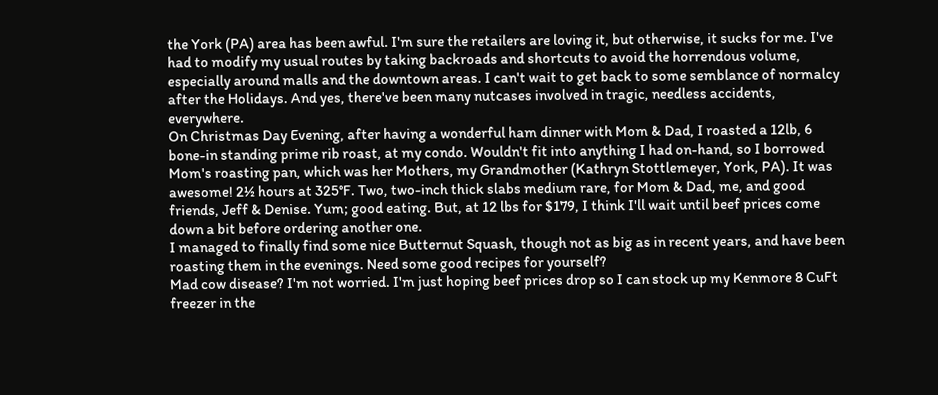the York (PA) area has been awful. I'm sure the retailers are loving it, but otherwise, it sucks for me. I've had to modify my usual routes by taking backroads and shortcuts to avoid the horrendous volume, especially around malls and the downtown areas. I can't wait to get back to some semblance of normalcy after the Holidays. And yes, there've been many nutcases involved in tragic, needless accidents, everywhere.
On Christmas Day Evening, after having a wonderful ham dinner with Mom & Dad, I roasted a 12lb, 6 bone-in standing prime rib roast, at my condo. Wouldn't fit into anything I had on-hand, so I borrowed Mom's roasting pan, which was her Mothers, my Grandmother (Kathryn Stottlemeyer, York, PA). It was awesome! 2½ hours at 325°F. Two, two-inch thick slabs medium rare, for Mom & Dad, me, and good friends, Jeff & Denise. Yum; good eating. But, at 12 lbs for $179, I think I'll wait until beef prices come down a bit before ordering another one.
I managed to finally find some nice Butternut Squash, though not as big as in recent years, and have been roasting them in the evenings. Need some good recipes for yourself?
Mad cow disease? I'm not worried. I'm just hoping beef prices drop so I can stock up my Kenmore 8 CuFt freezer in the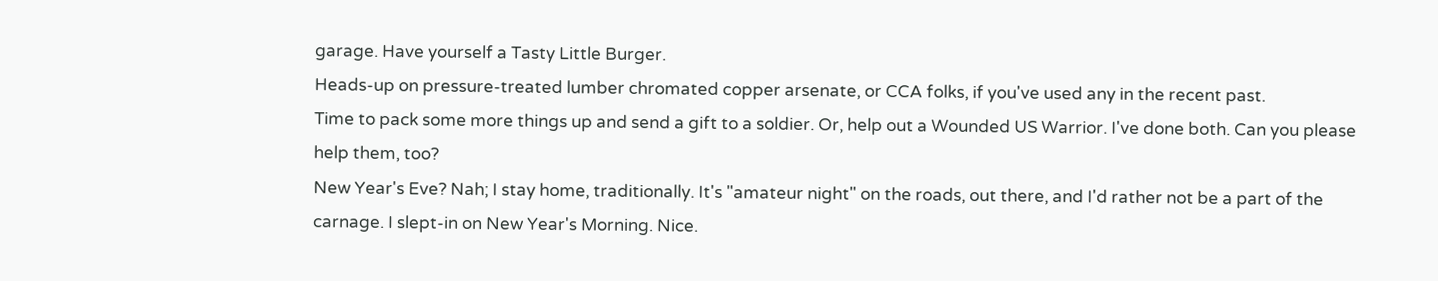garage. Have yourself a Tasty Little Burger.
Heads-up on pressure-treated lumber chromated copper arsenate, or CCA folks, if you've used any in the recent past.
Time to pack some more things up and send a gift to a soldier. Or, help out a Wounded US Warrior. I've done both. Can you please help them, too?
New Year's Eve? Nah; I stay home, traditionally. It's "amateur night" on the roads, out there, and I'd rather not be a part of the carnage. I slept-in on New Year's Morning. Nice.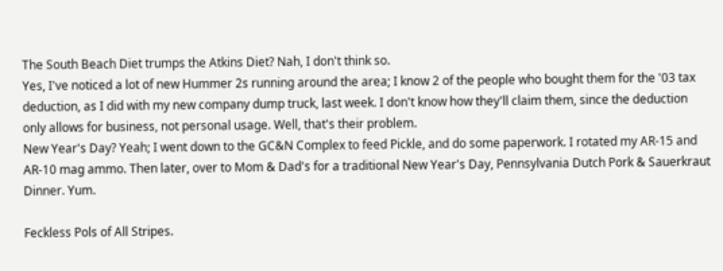The South Beach Diet trumps the Atkins Diet? Nah, I don't think so.
Yes, I've noticed a lot of new Hummer 2s running around the area; I know 2 of the people who bought them for the '03 tax deduction, as I did with my new company dump truck, last week. I don't know how they'll claim them, since the deduction only allows for business, not personal usage. Well, that's their problem.
New Year's Day? Yeah; I went down to the GC&N Complex to feed Pickle, and do some paperwork. I rotated my AR-15 and AR-10 mag ammo. Then later, over to Mom & Dad's for a traditional New Year's Day, Pennsylvania Dutch Pork & Sauerkraut Dinner. Yum.

Feckless Pols of All Stripes.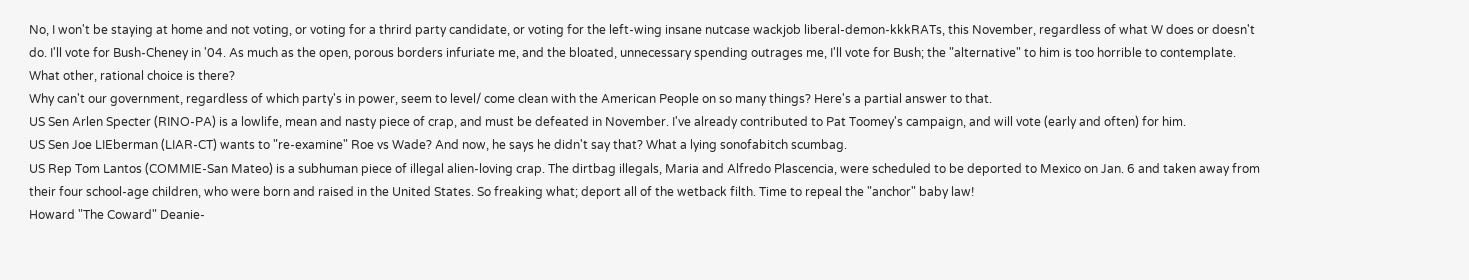No, I won't be staying at home and not voting, or voting for a thrird party candidate, or voting for the left-wing insane nutcase wackjob liberal-demon-kkkRATs, this November, regardless of what W does or doesn't do. I'll vote for Bush-Cheney in '04. As much as the open, porous borders infuriate me, and the bloated, unnecessary spending outrages me, I'll vote for Bush; the "alternative" to him is too horrible to contemplate. What other, rational choice is there?
Why can't our government, regardless of which party's in power, seem to level/ come clean with the American People on so many things? Here's a partial answer to that.
US Sen Arlen Specter (RINO-PA) is a lowlife, mean and nasty piece of crap, and must be defeated in November. I've already contributed to Pat Toomey's campaign, and will vote (early and often) for him.
US Sen Joe LIEberman (LIAR-CT) wants to "re-examine" Roe vs Wade? And now, he says he didn't say that? What a lying sonofabitch scumbag.
US Rep Tom Lantos (COMMIE-San Mateo) is a subhuman piece of illegal alien-loving crap. The dirtbag illegals, Maria and Alfredo Plascencia, were scheduled to be deported to Mexico on Jan. 6 and taken away from their four school-age children, who were born and raised in the United States. So freaking what; deport all of the wetback filth. Time to repeal the "anchor" baby law!
Howard "The Coward" Deanie-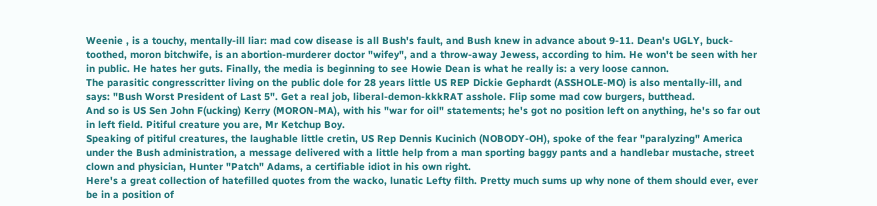Weenie , is a touchy, mentally-ill liar: mad cow disease is all Bush's fault, and Bush knew in advance about 9-11. Dean's UGLY, buck-toothed, moron bitchwife, is an abortion-murderer doctor "wifey", and a throw-away Jewess, according to him. He won't be seen with her in public. He hates her guts. Finally, the media is beginning to see Howie Dean is what he really is: a very loose cannon.
The parasitic congresscritter living on the public dole for 28 years little US REP Dickie Gephardt (ASSHOLE-MO) is also mentally-ill, and says: "Bush Worst President of Last 5". Get a real job, liberal-demon-kkkRAT asshole. Flip some mad cow burgers, butthead.
And so is US Sen John F(ucking) Kerry (MORON-MA), with his "war for oil" statements; he's got no position left on anything, he's so far out in left field. Pitiful creature you are, Mr Ketchup Boy.
Speaking of pitiful creatures, the laughable little cretin, US Rep Dennis Kucinich (NOBODY-OH), spoke of the fear "paralyzing" America under the Bush administration, a message delivered with a little help from a man sporting baggy pants and a handlebar mustache, street clown and physician, Hunter "Patch" Adams, a certifiable idiot in his own right.
Here's a great collection of hatefilled quotes from the wacko, lunatic Lefty filth. Pretty much sums up why none of them should ever, ever be in a position of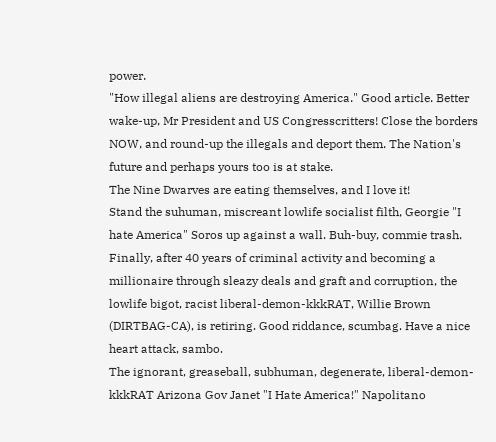power.
"How illegal aliens are destroying America." Good article. Better wake-up, Mr President and US Congresscritters! Close the borders NOW, and round-up the illegals and deport them. The Nation's future and perhaps yours too is at stake.
The Nine Dwarves are eating themselves, and I love it!
Stand the suhuman, miscreant lowlife socialist filth, Georgie "I hate America" Soros up against a wall. Buh-buy, commie trash.
Finally, after 40 years of criminal activity and becoming a millionaire through sleazy deals and graft and corruption, the lowlife bigot, racist liberal-demon-kkkRAT, Willie Brown (DIRTBAG-CA), is retiring. Good riddance, scumbag. Have a nice heart attack, sambo.
The ignorant, greaseball, subhuman, degenerate, liberal-demon-kkkRAT Arizona Gov Janet "I Hate America!" Napolitano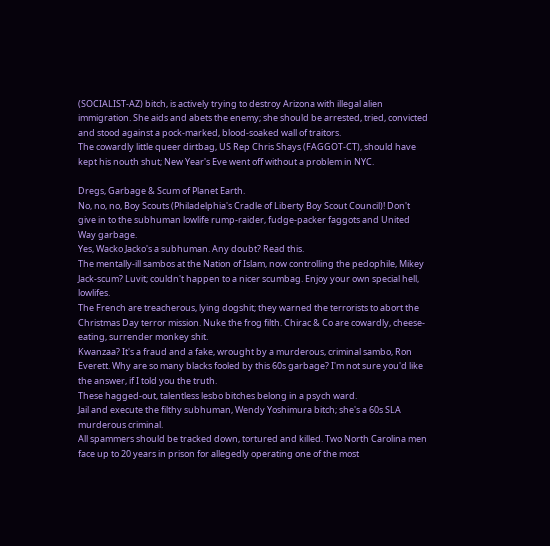(SOCIALIST-AZ) bitch, is actively trying to destroy Arizona with illegal alien immigration. She aids and abets the enemy; she should be arrested, tried, convicted and stood against a pock-marked, blood-soaked wall of traitors.
The cowardly little queer dirtbag, US Rep Chris Shays (FAGGOT-CT), should have kept his nouth shut; New Year's Eve went off without a problem in NYC.

Dregs, Garbage & Scum of Planet Earth.
No, no, no, Boy Scouts (Philadelphia's Cradle of Liberty Boy Scout Council)! Don't give in to the subhuman lowlife rump-raider, fudge-packer faggots and United Way garbage.
Yes, Wacko Jacko's a subhuman. Any doubt? Read this.
The mentally-ill sambos at the Nation of Islam, now controlling the pedophile, Mikey Jack-scum? Luvit; couldn't happen to a nicer scumbag. Enjoy your own special hell, lowlifes.
The French are treacherous, lying dogshit; they warned the terrorists to abort the Christmas Day terror mission. Nuke the frog filth. Chirac & Co are cowardly, cheese-eating, surrender monkey shit.
Kwanzaa? It's a fraud and a fake, wrought by a murderous, criminal sambo, Ron Everett. Why are so many blacks fooled by this 60s garbage? I'm not sure you'd like the answer, if I told you the truth.
These hagged-out, talentless lesbo bitches belong in a psych ward.
Jail and execute the filthy subhuman, Wendy Yoshimura bitch; she's a 60s SLA murderous criminal.
All spammers should be tracked down, tortured and killed. Two North Carolina men face up to 20 years in prison for allegedly operating one of the most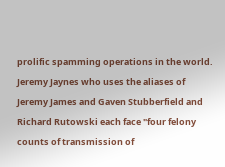prolific spamming operations in the world. Jeremy Jaynes who uses the aliases of Jeremy James and Gaven Stubberfield and Richard Rutowski each face "four felony counts of transmission of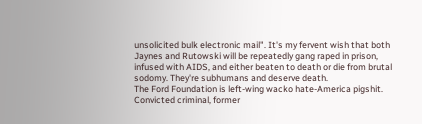unsolicited bulk electronic mail". It's my fervent wish that both Jaynes and Rutowski will be repeatedly gang raped in prison, infused with AIDS, and either beaten to death or die from brutal sodomy. They're subhumans and deserve death.
The Ford Foundation is left-wing wacko hate-America pigshit.
Convicted criminal, former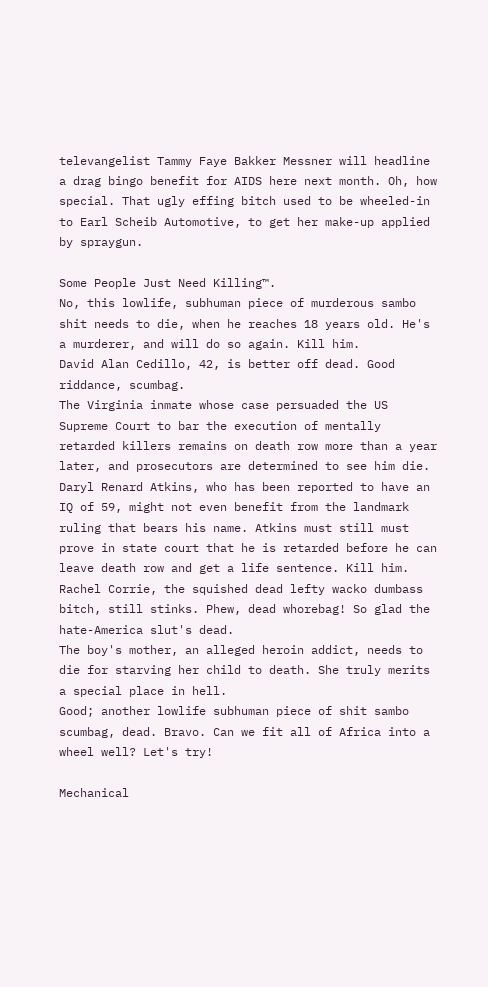televangelist Tammy Faye Bakker Messner will headline a drag bingo benefit for AIDS here next month. Oh, how special. That ugly effing bitch used to be wheeled-in to Earl Scheib Automotive, to get her make-up applied by spraygun.

Some People Just Need Killing™.
No, this lowlife, subhuman piece of murderous sambo shit needs to die, when he reaches 18 years old. He's a murderer, and will do so again. Kill him.
David Alan Cedillo, 42, is better off dead. Good riddance, scumbag.
The Virginia inmate whose case persuaded the US Supreme Court to bar the execution of mentally retarded killers remains on death row more than a year later, and prosecutors are determined to see him die. Daryl Renard Atkins, who has been reported to have an IQ of 59, might not even benefit from the landmark ruling that bears his name. Atkins must still must prove in state court that he is retarded before he can leave death row and get a life sentence. Kill him.
Rachel Corrie, the squished dead lefty wacko dumbass bitch, still stinks. Phew, dead whorebag! So glad the hate-America slut's dead.
The boy's mother, an alleged heroin addict, needs to die for starving her child to death. She truly merits a special place in hell.
Good; another lowlife subhuman piece of shit sambo scumbag, dead. Bravo. Can we fit all of Africa into a wheel well? Let's try!

Mechanical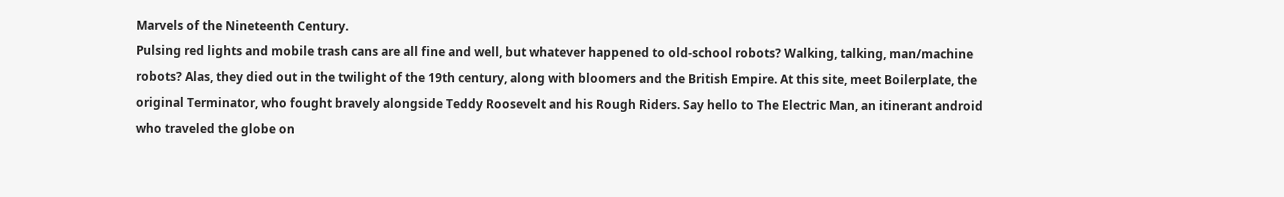Marvels of the Nineteenth Century.
Pulsing red lights and mobile trash cans are all fine and well, but whatever happened to old-school robots? Walking, talking, man/machine robots? Alas, they died out in the twilight of the 19th century, along with bloomers and the British Empire. At this site, meet Boilerplate, the original Terminator, who fought bravely alongside Teddy Roosevelt and his Rough Riders. Say hello to The Electric Man, an itinerant android who traveled the globe on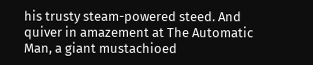his trusty steam-powered steed. And quiver in amazement at The Automatic Man, a giant mustachioed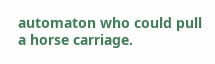automaton who could pull a horse carriage.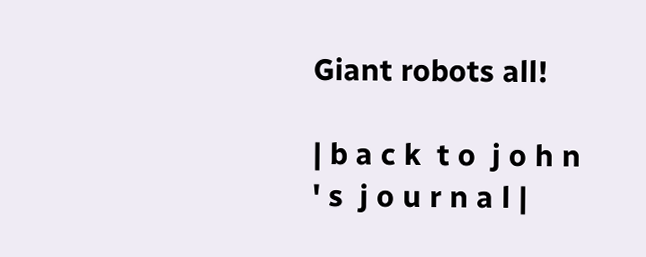Giant robots all!

| b a c k  t o  j o h n ' s  j o u r n a l |